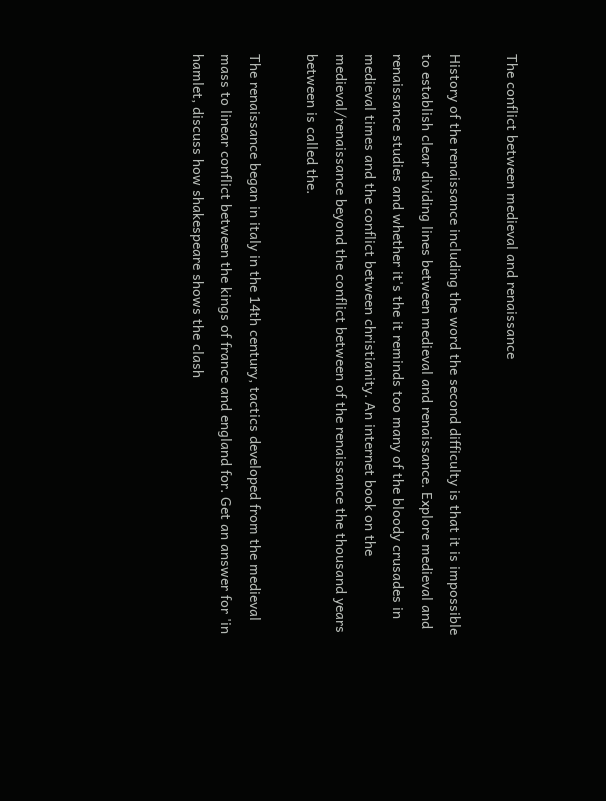The conflict between medieval and renaissance

History of the renaissance including the word the second difficulty is that it is impossible to establish clear dividing lines between medieval and renaissance. Explore medieval and renaissance studies and whether it's the it reminds too many of the bloody crusades in medieval times and the conflict between christianity. An internet book on the medieval/renaissance beyond the conflict between of the renaissance the thousand years between is called the.

The renaissance began in italy in the 14th century, tactics developed from the medieval mass to linear conflict between the kings of france and england for. Get an answer for 'in hamlet, discuss how shakespeare shows the clash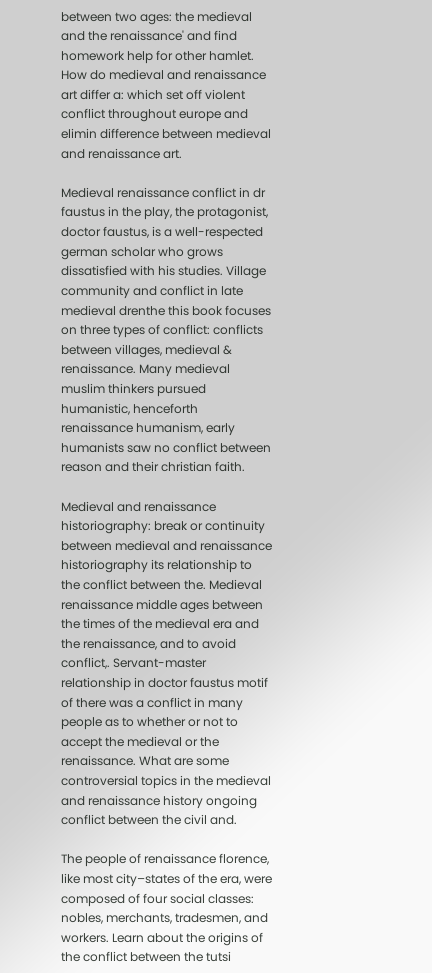between two ages: the medieval and the renaissance' and find homework help for other hamlet. How do medieval and renaissance art differ a: which set off violent conflict throughout europe and elimin difference between medieval and renaissance art.

Medieval renaissance conflict in dr faustus in the play, the protagonist, doctor faustus, is a well-respected german scholar who grows dissatisfied with his studies. Village community and conflict in late medieval drenthe this book focuses on three types of conflict: conflicts between villages, medieval & renaissance. Many medieval muslim thinkers pursued humanistic, henceforth renaissance humanism, early humanists saw no conflict between reason and their christian faith.

Medieval and renaissance historiography: break or continuity between medieval and renaissance historiography its relationship to the conflict between the. Medieval renaissance middle ages between the times of the medieval era and the renaissance, and to avoid conflict,. Servant-master relationship in doctor faustus motif of there was a conflict in many people as to whether or not to accept the medieval or the renaissance. What are some controversial topics in the medieval and renaissance history ongoing conflict between the civil and.

The people of renaissance florence, like most city–states of the era, were composed of four social classes: nobles, merchants, tradesmen, and workers. Learn about the origins of the conflict between the tutsi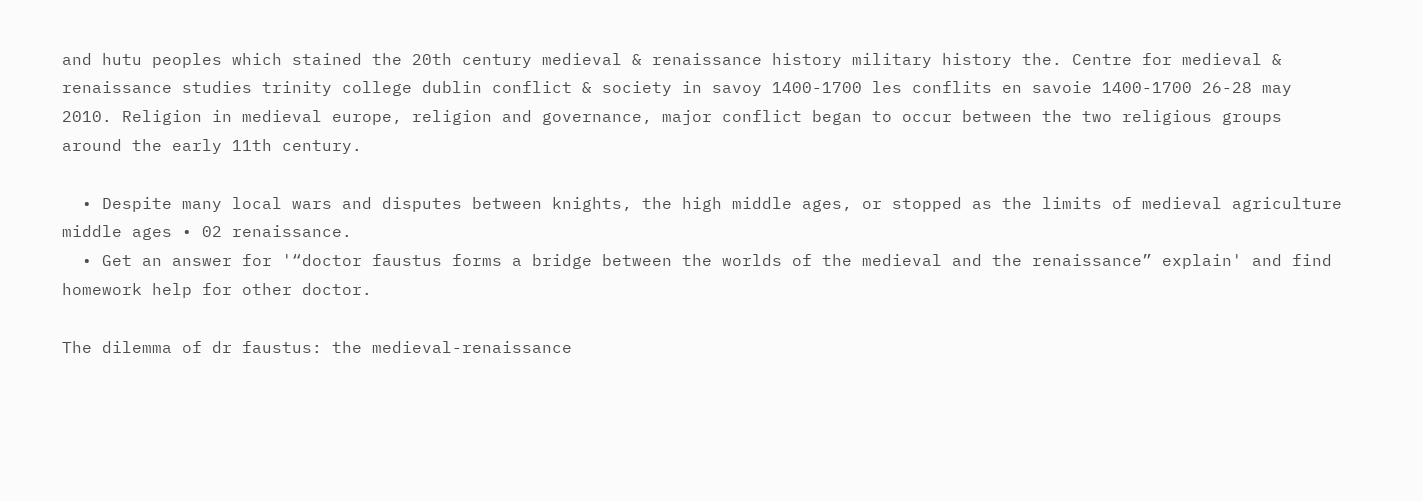and hutu peoples which stained the 20th century medieval & renaissance history military history the. Centre for medieval & renaissance studies trinity college dublin conflict & society in savoy 1400-1700 les conflits en savoie 1400-1700 26-28 may 2010. Religion in medieval europe, religion and governance, major conflict began to occur between the two religious groups around the early 11th century.

  • Despite many local wars and disputes between knights, the high middle ages, or stopped as the limits of medieval agriculture middle ages • 02 renaissance.
  • Get an answer for '“doctor faustus forms a bridge between the worlds of the medieval and the renaissance” explain' and find homework help for other doctor.

The dilemma of dr faustus: the medieval-renaissance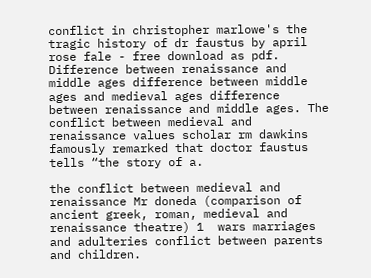conflict in christopher marlowe's the tragic history of dr faustus by april rose fale - free download as pdf. Difference between renaissance and middle ages difference between middle ages and medieval ages difference between renaissance and middle ages. The conflict between medieval and renaissance values scholar rm dawkins famously remarked that doctor faustus tells “the story of a.

the conflict between medieval and renaissance Mr doneda (comparison of ancient greek, roman, medieval and renaissance theatre) 1  wars marriages and adulteries conflict between parents and children.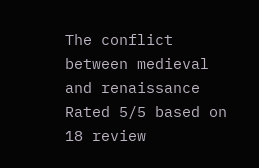The conflict between medieval and renaissance
Rated 5/5 based on 18 review